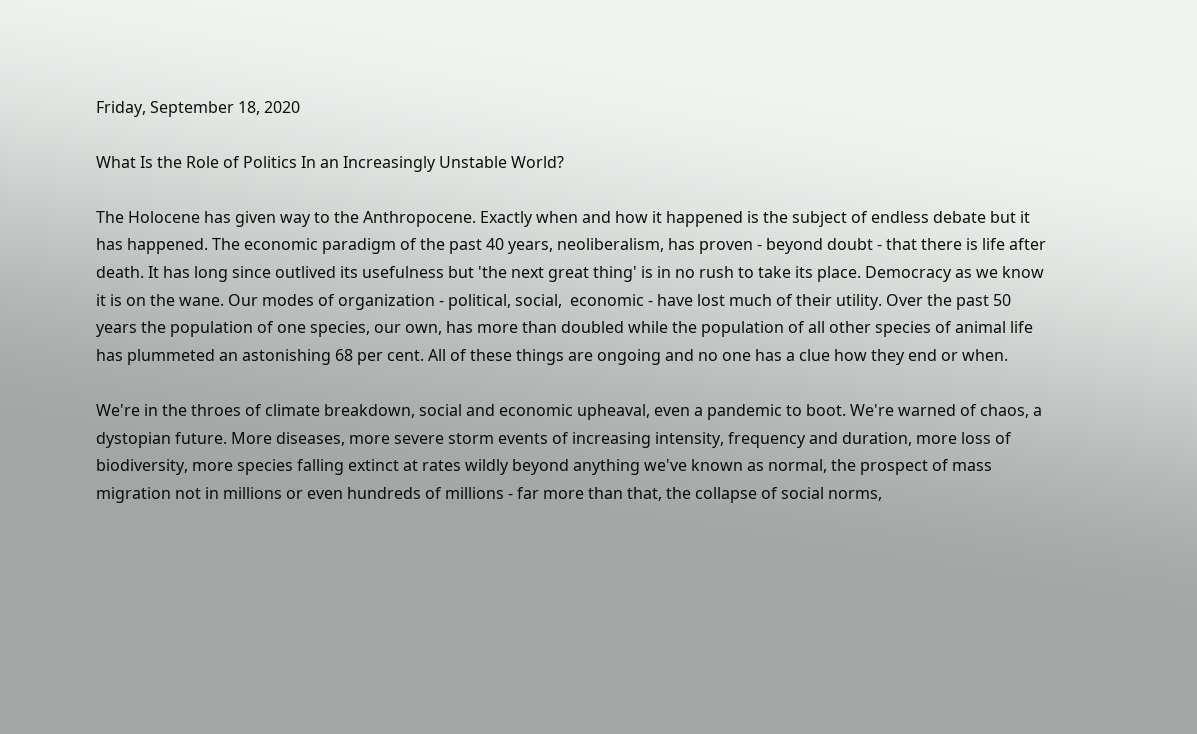Friday, September 18, 2020

What Is the Role of Politics In an Increasingly Unstable World?

The Holocene has given way to the Anthropocene. Exactly when and how it happened is the subject of endless debate but it has happened. The economic paradigm of the past 40 years, neoliberalism, has proven - beyond doubt - that there is life after death. It has long since outlived its usefulness but 'the next great thing' is in no rush to take its place. Democracy as we know it is on the wane. Our modes of organization - political, social,  economic - have lost much of their utility. Over the past 50 years the population of one species, our own, has more than doubled while the population of all other species of animal life has plummeted an astonishing 68 per cent. All of these things are ongoing and no one has a clue how they end or when.

We're in the throes of climate breakdown, social and economic upheaval, even a pandemic to boot. We're warned of chaos, a dystopian future. More diseases, more severe storm events of increasing intensity, frequency and duration, more loss of biodiversity, more species falling extinct at rates wildly beyond anything we've known as normal, the prospect of mass migration not in millions or even hundreds of millions - far more than that, the collapse of social norms,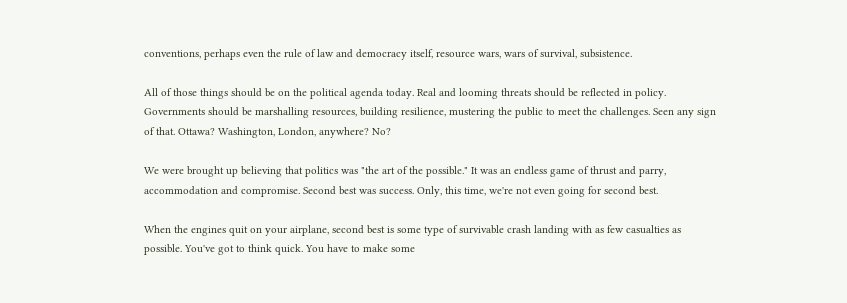conventions, perhaps even the rule of law and democracy itself, resource wars, wars of survival, subsistence.

All of those things should be on the political agenda today. Real and looming threats should be reflected in policy. Governments should be marshalling resources, building resilience, mustering the public to meet the challenges. Seen any sign of that. Ottawa? Washington, London, anywhere? No?

We were brought up believing that politics was "the art of the possible." It was an endless game of thrust and parry, accommodation and compromise. Second best was success. Only, this time, we're not even going for second best.

When the engines quit on your airplane, second best is some type of survivable crash landing with as few casualties as possible. You've got to think quick. You have to make some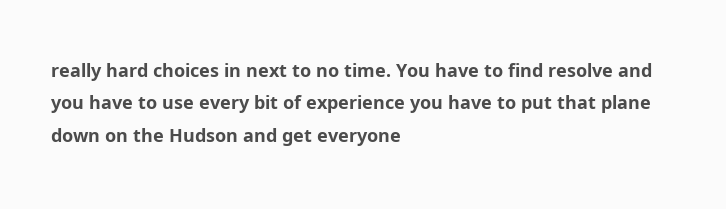really hard choices in next to no time. You have to find resolve and you have to use every bit of experience you have to put that plane down on the Hudson and get everyone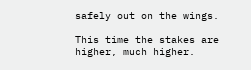safely out on the wings.

This time the stakes are higher, much higher.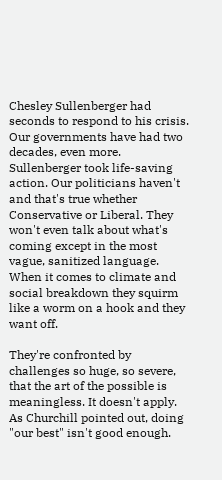Chesley Sullenberger had seconds to respond to his crisis. Our governments have had two decades, even more. Sullenberger took life-saving action. Our politicians haven't and that's true whether Conservative or Liberal. They won't even talk about what's coming except in the most vague, sanitized language. When it comes to climate and social breakdown they squirm like a worm on a hook and they want off.

They're confronted by challenges so huge, so severe, that the art of the possible is meaningless. It doesn't apply. As Churchill pointed out, doing "our best" isn't good enough.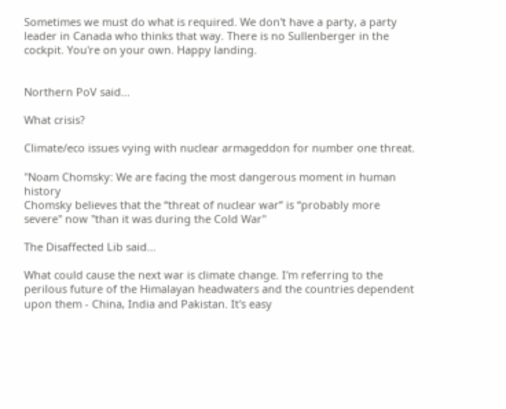Sometimes we must do what is required. We don't have a party, a party leader in Canada who thinks that way. There is no Sullenberger in the cockpit. You're on your own. Happy landing.


Northern PoV said...

What crisis?

Climate/eco issues vying with nuclear armageddon for number one threat.

"Noam Chomsky: We are facing the most dangerous moment in human history
Chomsky believes that the “threat of nuclear war” is “probably more severe" now "than it was during the Cold War"

The Disaffected Lib said...

What could cause the next war is climate change. I'm referring to the perilous future of the Himalayan headwaters and the countries dependent upon them - China, India and Pakistan. It's easy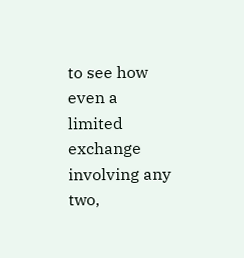to see how even a limited exchange involving any two,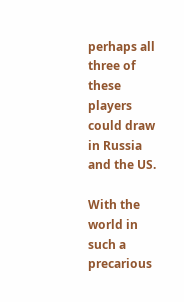perhaps all three of these players could draw in Russia and the US.

With the world in such a precarious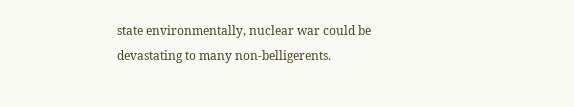state environmentally, nuclear war could be devastating to many non-belligerents.